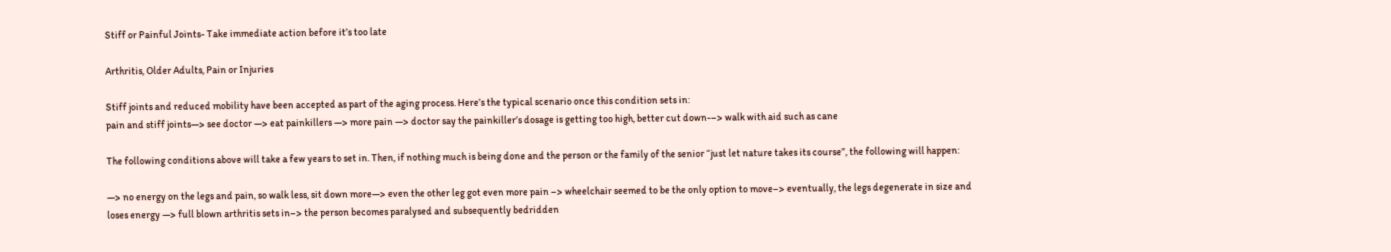Stiff or Painful Joints- Take immediate action before it’s too late

Arthritis, Older Adults, Pain or Injuries

Stiff joints and reduced mobility have been accepted as part of the aging process. Here’s the typical scenario once this condition sets in:
pain and stiff joints—> see doctor —> eat painkillers —> more pain —> doctor say the painkiller’s dosage is getting too high, better cut down-–> walk with aid such as cane

The following conditions above will take a few years to set in. Then, if nothing much is being done and the person or the family of the senior “just let nature takes its course”, the following will happen:

—> no energy on the legs and pain, so walk less, sit down more—> even the other leg got even more pain –> wheelchair seemed to be the only option to move–> eventually, the legs degenerate in size and loses energy —> full blown arthritis sets in–> the person becomes paralysed and subsequently bedridden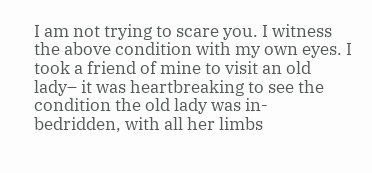I am not trying to scare you. I witness the above condition with my own eyes. I took a friend of mine to visit an old lady– it was heartbreaking to see the condition the old lady was in- bedridden, with all her limbs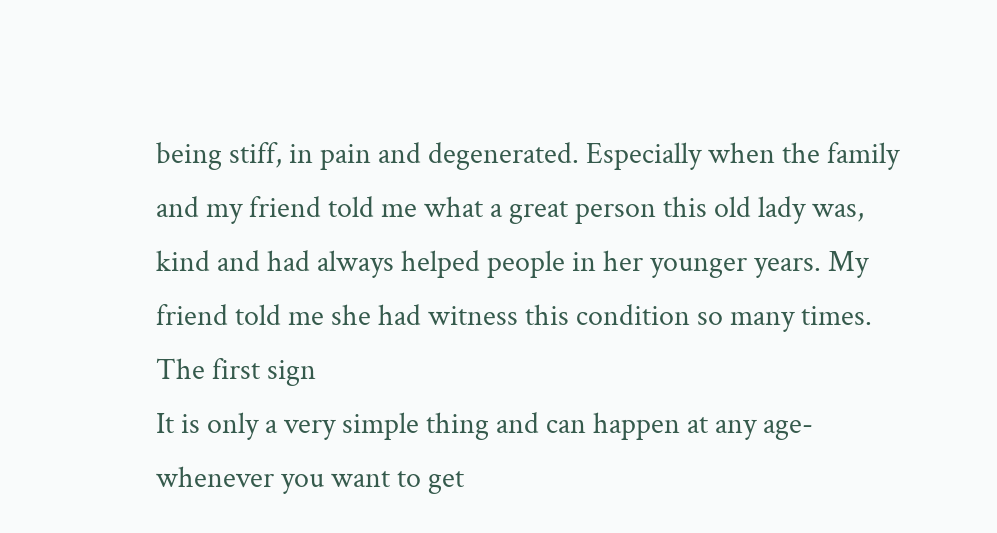being stiff, in pain and degenerated. Especially when the family and my friend told me what a great person this old lady was, kind and had always helped people in her younger years. My friend told me she had witness this condition so many times.
The first sign
It is only a very simple thing and can happen at any age- whenever you want to get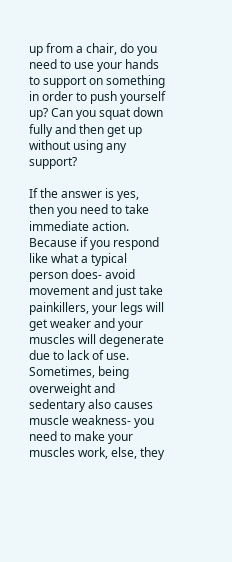up from a chair, do you need to use your hands to support on something in order to push yourself up? Can you squat down fully and then get up without using any support?

If the answer is yes, then you need to take immediate action. Because if you respond like what a typical person does- avoid movement and just take painkillers, your legs will get weaker and your muscles will degenerate due to lack of use. Sometimes, being overweight and sedentary also causes muscle weakness- you need to make your muscles work, else, they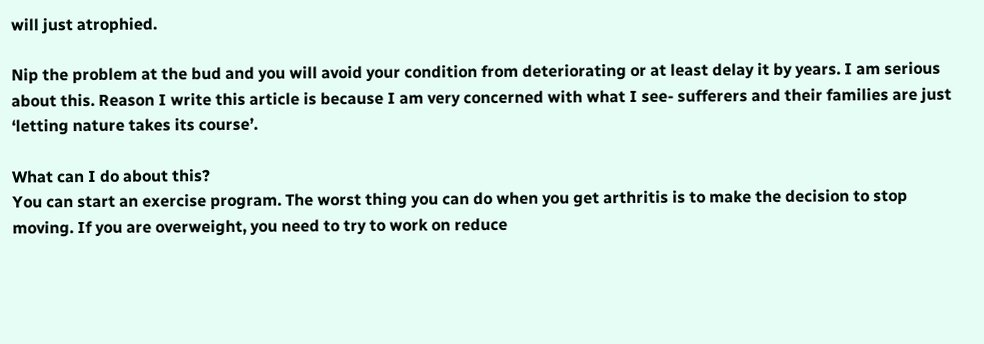will just atrophied.

Nip the problem at the bud and you will avoid your condition from deteriorating or at least delay it by years. I am serious about this. Reason I write this article is because I am very concerned with what I see- sufferers and their families are just ‘letting nature takes its course’.

What can I do about this?
You can start an exercise program. The worst thing you can do when you get arthritis is to make the decision to stop moving. If you are overweight, you need to try to work on reduce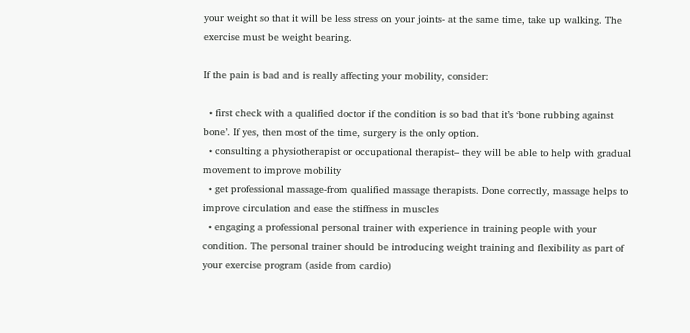your weight so that it will be less stress on your joints- at the same time, take up walking. The exercise must be weight bearing.

If the pain is bad and is really affecting your mobility, consider:

  • first check with a qualified doctor if the condition is so bad that it’s ‘bone rubbing against bone’. If yes, then most of the time, surgery is the only option.
  • consulting a physiotherapist or occupational therapist– they will be able to help with gradual movement to improve mobility
  • get professional massage-from qualified massage therapists. Done correctly, massage helps to improve circulation and ease the stiffness in muscles
  • engaging a professional personal trainer with experience in training people with your condition. The personal trainer should be introducing weight training and flexibility as part of your exercise program (aside from cardio)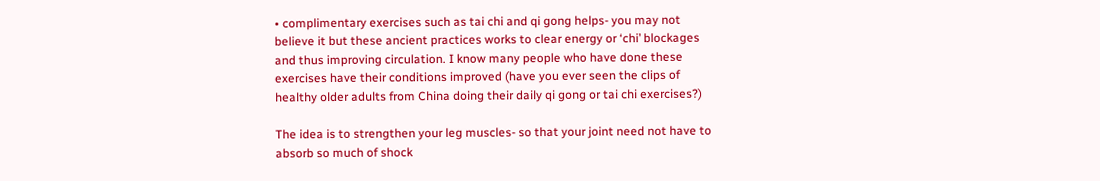• complimentary exercises such as tai chi and qi gong helps- you may not believe it but these ancient practices works to clear energy or ‘chi’ blockages and thus improving circulation. I know many people who have done these exercises have their conditions improved (have you ever seen the clips of healthy older adults from China doing their daily qi gong or tai chi exercises?)

The idea is to strengthen your leg muscles- so that your joint need not have to absorb so much of shock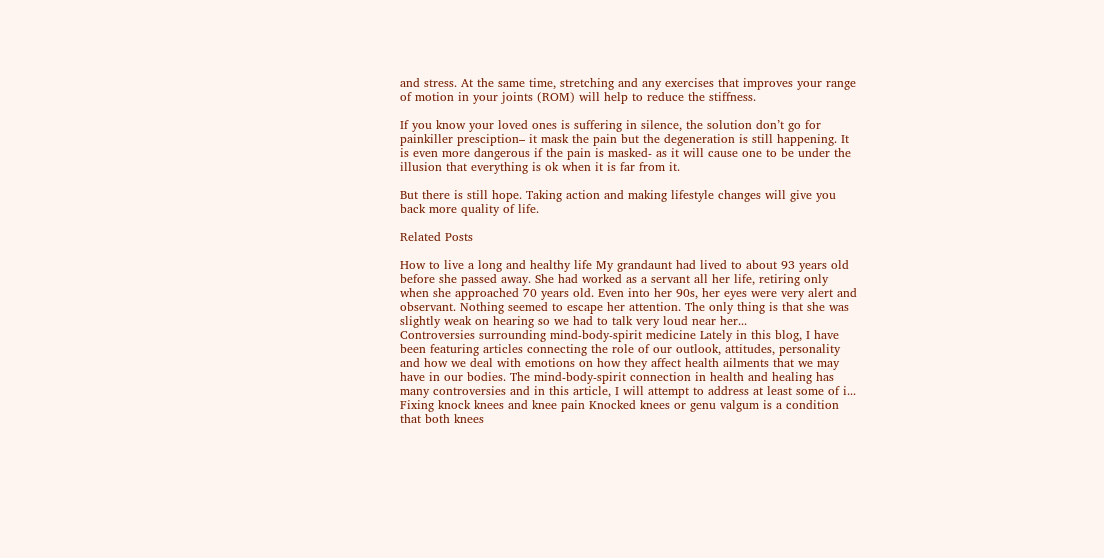and stress. At the same time, stretching and any exercises that improves your range of motion in your joints (ROM) will help to reduce the stiffness.

If you know your loved ones is suffering in silence, the solution don’t go for painkiller presciption– it mask the pain but the degeneration is still happening. It is even more dangerous if the pain is masked- as it will cause one to be under the illusion that everything is ok when it is far from it.

But there is still hope. Taking action and making lifestyle changes will give you back more quality of life.

Related Posts

How to live a long and healthy life My grandaunt had lived to about 93 years old before she passed away. She had worked as a servant all her life, retiring only when she approached 70 years old. Even into her 90s, her eyes were very alert and observant. Nothing seemed to escape her attention. The only thing is that she was slightly weak on hearing so we had to talk very loud near her...
Controversies surrounding mind-body-spirit medicine Lately in this blog, I have been featuring articles connecting the role of our outlook, attitudes, personality and how we deal with emotions on how they affect health ailments that we may have in our bodies. The mind-body-spirit connection in health and healing has many controversies and in this article, I will attempt to address at least some of i...
Fixing knock knees and knee pain Knocked knees or genu valgum is a condition that both knees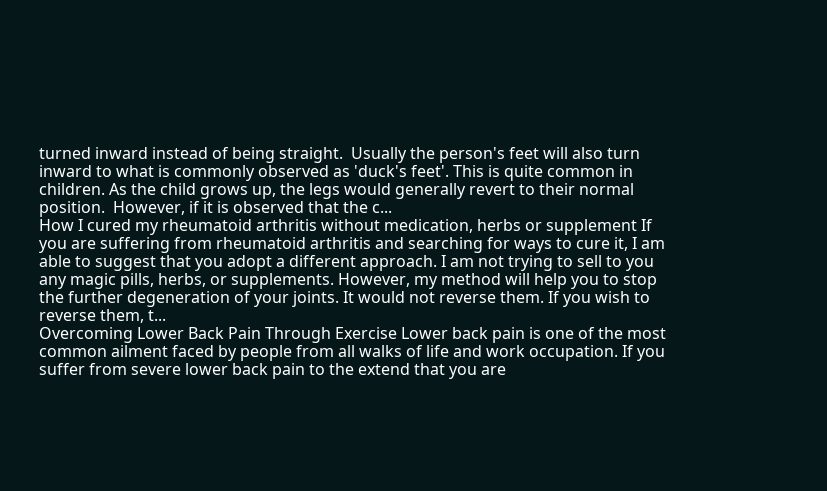turned inward instead of being straight.  Usually the person's feet will also turn inward to what is commonly observed as 'duck's feet'. This is quite common in children. As the child grows up, the legs would generally revert to their normal position.  However, if it is observed that the c...
How I cured my rheumatoid arthritis without medication, herbs or supplement If you are suffering from rheumatoid arthritis and searching for ways to cure it, I am able to suggest that you adopt a different approach. I am not trying to sell to you any magic pills, herbs, or supplements. However, my method will help you to stop the further degeneration of your joints. It would not reverse them. If you wish to reverse them, t...
Overcoming Lower Back Pain Through Exercise Lower back pain is one of the most common ailment faced by people from all walks of life and work occupation. If you suffer from severe lower back pain to the extend that you are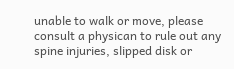unable to walk or move, please consult a physican to rule out any spine injuries, slipped disk or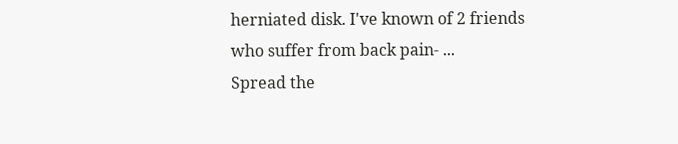herniated disk. I've known of 2 friends who suffer from back pain- ...
Spread the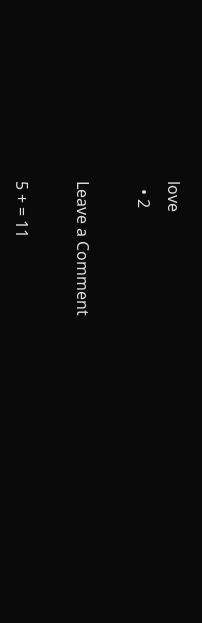love
  • 2

Leave a Comment

5 + = 11